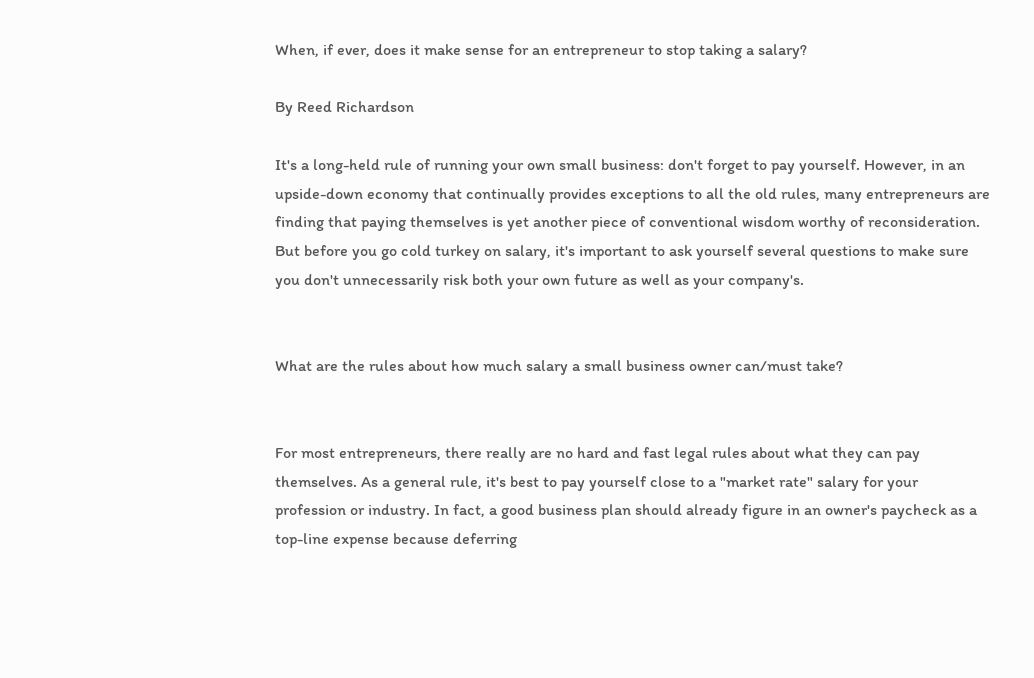When, if ever, does it make sense for an entrepreneur to stop taking a salary?

By Reed Richardson

It's a long-held rule of running your own small business: don't forget to pay yourself. However, in an upside-down economy that continually provides exceptions to all the old rules, many entrepreneurs are finding that paying themselves is yet another piece of conventional wisdom worthy of reconsideration. But before you go cold turkey on salary, it's important to ask yourself several questions to make sure you don't unnecessarily risk both your own future as well as your company's.


What are the rules about how much salary a small business owner can/must take?


For most entrepreneurs, there really are no hard and fast legal rules about what they can pay themselves. As a general rule, it's best to pay yourself close to a "market rate" salary for your profession or industry. In fact, a good business plan should already figure in an owner's paycheck as a top-line expense because deferring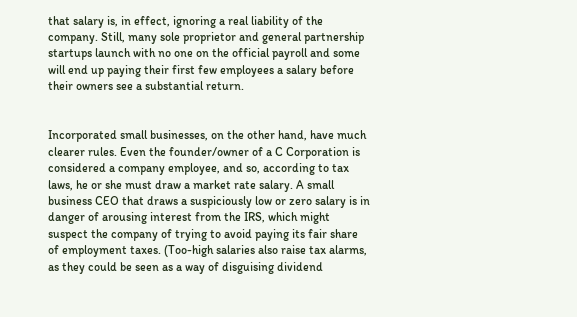that salary is, in effect, ignoring a real liability of the company. Still, many sole proprietor and general partnership startups launch with no one on the official payroll and some will end up paying their first few employees a salary before their owners see a substantial return.


Incorporated small businesses, on the other hand, have much clearer rules. Even the founder/owner of a C Corporation is considered a company employee, and so, according to tax laws, he or she must draw a market rate salary. A small business CEO that draws a suspiciously low or zero salary is in danger of arousing interest from the IRS, which might suspect the company of trying to avoid paying its fair share of employment taxes. (Too-high salaries also raise tax alarms, as they could be seen as a way of disguising dividend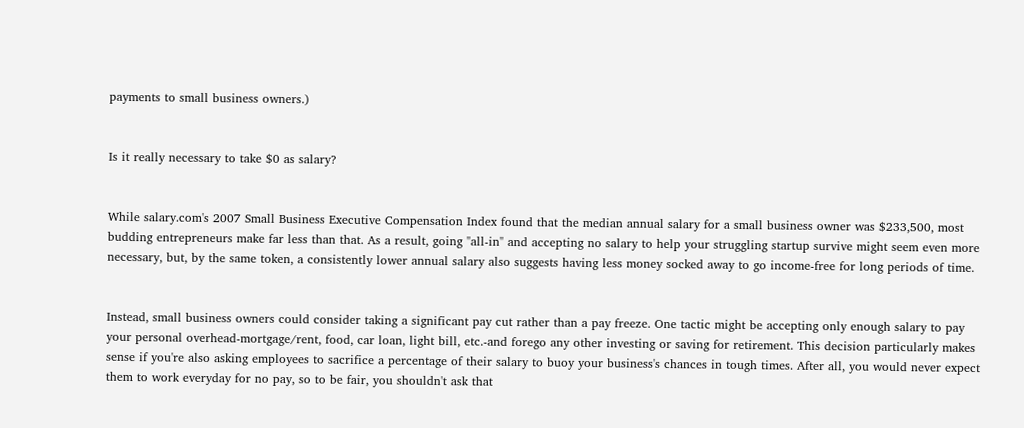payments to small business owners.)


Is it really necessary to take $0 as salary?


While salary.com's 2007 Small Business Executive Compensation Index found that the median annual salary for a small business owner was $233,500, most budding entrepreneurs make far less than that. As a result, going "all-in" and accepting no salary to help your struggling startup survive might seem even more necessary, but, by the same token, a consistently lower annual salary also suggests having less money socked away to go income-free for long periods of time.


Instead, small business owners could consider taking a significant pay cut rather than a pay freeze. One tactic might be accepting only enough salary to pay your personal overhead-mortgage/rent, food, car loan, light bill, etc.-and forego any other investing or saving for retirement. This decision particularly makes sense if you're also asking employees to sacrifice a percentage of their salary to buoy your business's chances in tough times. After all, you would never expect them to work everyday for no pay, so to be fair, you shouldn't ask that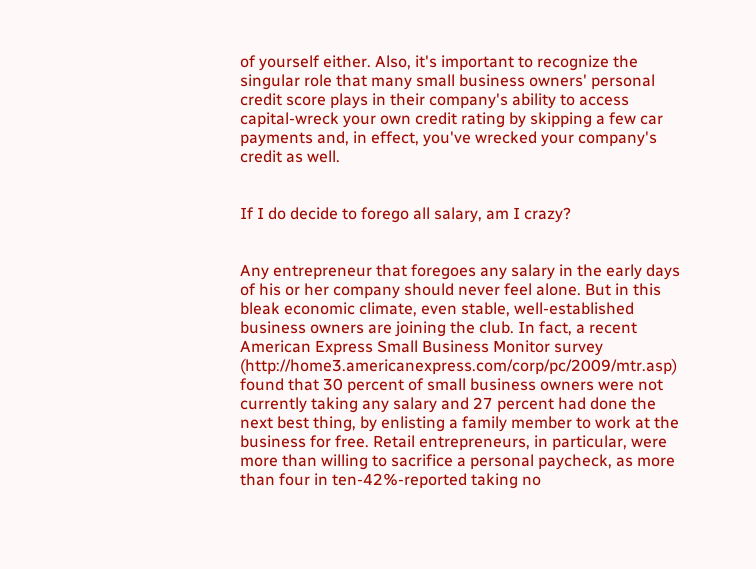of yourself either. Also, it's important to recognize the singular role that many small business owners' personal credit score plays in their company's ability to access capital-wreck your own credit rating by skipping a few car payments and, in effect, you've wrecked your company's credit as well.


If I do decide to forego all salary, am I crazy?


Any entrepreneur that foregoes any salary in the early days of his or her company should never feel alone. But in this bleak economic climate, even stable, well-established business owners are joining the club. In fact, a recent American Express Small Business Monitor survey (http://home3.americanexpress.com/corp/pc/2009/mtr.asp) found that 30 percent of small business owners were not currently taking any salary and 27 percent had done the next best thing, by enlisting a family member to work at the business for free. Retail entrepreneurs, in particular, were more than willing to sacrifice a personal paycheck, as more than four in ten-42%-reported taking no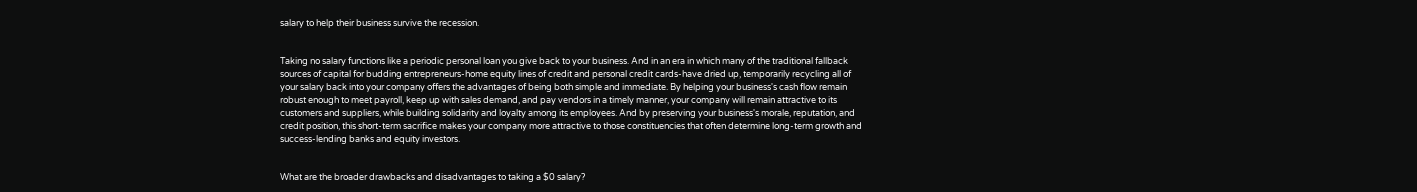salary to help their business survive the recession.


Taking no salary functions like a periodic personal loan you give back to your business. And in an era in which many of the traditional fallback sources of capital for budding entrepreneurs-home equity lines of credit and personal credit cards-have dried up, temporarily recycling all of your salary back into your company offers the advantages of being both simple and immediate. By helping your business's cash flow remain robust enough to meet payroll, keep up with sales demand, and pay vendors in a timely manner, your company will remain attractive to its customers and suppliers, while building solidarity and loyalty among its employees. And by preserving your business's morale, reputation, and credit position, this short-term sacrifice makes your company more attractive to those constituencies that often determine long-term growth and success-lending banks and equity investors.


What are the broader drawbacks and disadvantages to taking a $0 salary?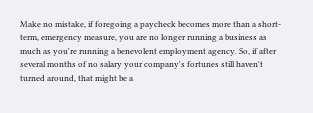Make no mistake, if foregoing a paycheck becomes more than a short-term, emergency measure, you are no longer running a business as much as you're running a benevolent employment agency. So, if after several months of no salary your company's fortunes still haven't turned around, that might be a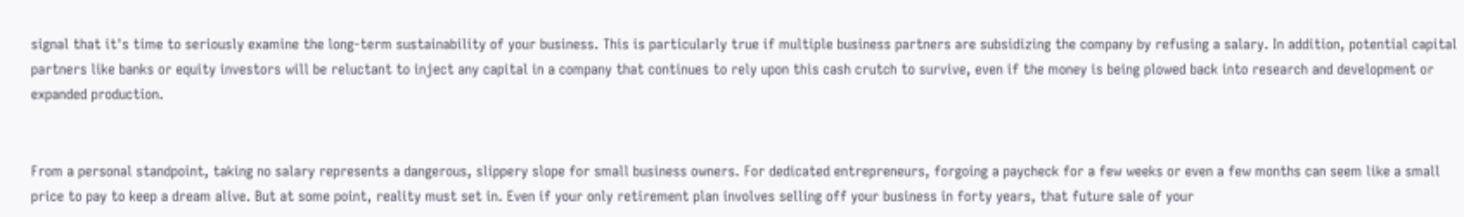signal that it's time to seriously examine the long-term sustainability of your business. This is particularly true if multiple business partners are subsidizing the company by refusing a salary. In addition, potential capital partners like banks or equity investors will be reluctant to inject any capital in a company that continues to rely upon this cash crutch to survive, even if the money is being plowed back into research and development or expanded production.


From a personal standpoint, taking no salary represents a dangerous, slippery slope for small business owners. For dedicated entrepreneurs, forgoing a paycheck for a few weeks or even a few months can seem like a small price to pay to keep a dream alive. But at some point, reality must set in. Even if your only retirement plan involves selling off your business in forty years, that future sale of your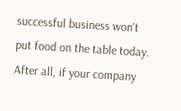successful business won't put food on the table today. After all, if your company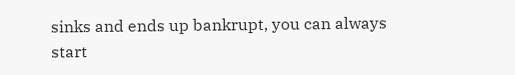sinks and ends up bankrupt, you can always start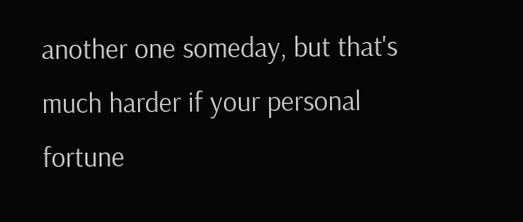another one someday, but that's much harder if your personal fortune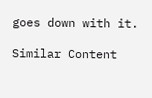goes down with it.

Similar Content